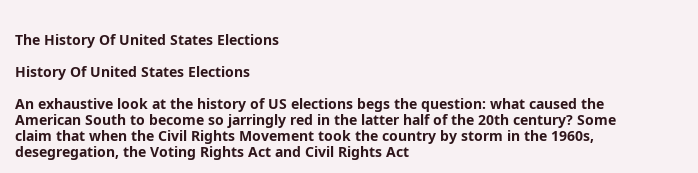The History Of United States Elections

History Of United States Elections

An exhaustive look at the history of US elections begs the question: what caused the American South to become so jarringly red in the latter half of the 20th century? Some claim that when the Civil Rights Movement took the country by storm in the 1960s, desegregation, the Voting Rights Act and Civil Rights Act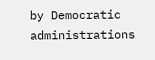by Democratic administrations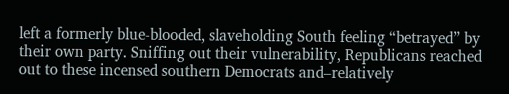left a formerly blue-blooded, slaveholding South feeling “betrayed” by their own party. Sniffing out their vulnerability, Republicans reached out to these incensed southern Democrats and–relatively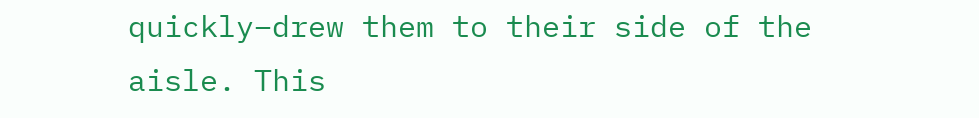quickly–drew them to their side of the aisle. This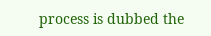process is dubbed the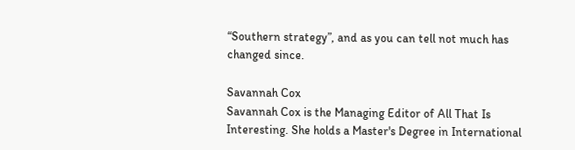“Southern strategy”, and as you can tell not much has changed since.

Savannah Cox
Savannah Cox is the Managing Editor of All That Is Interesting. She holds a Master's Degree in International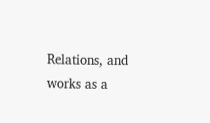Relations, and works as a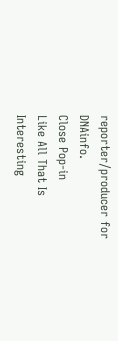reporter/producer for DNAinfo.
Close Pop-in
Like All That Is Interesting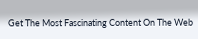Get The Most Fascinating Content On The Web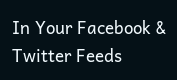In Your Facebook & Twitter Feeds